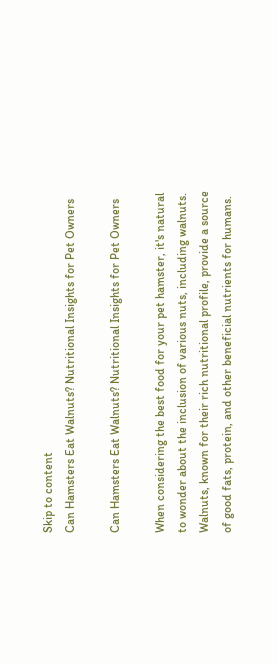Skip to content
Can Hamsters Eat Walnuts? Nutritional Insights for Pet Owners

Can Hamsters Eat Walnuts? Nutritional Insights for Pet Owners

When considering the best food for your pet hamster, it's natural to wonder about the inclusion of various nuts, including walnuts. Walnuts, known for their rich nutritional profile, provide a source of good fats, protein, and other beneficial nutrients for humans.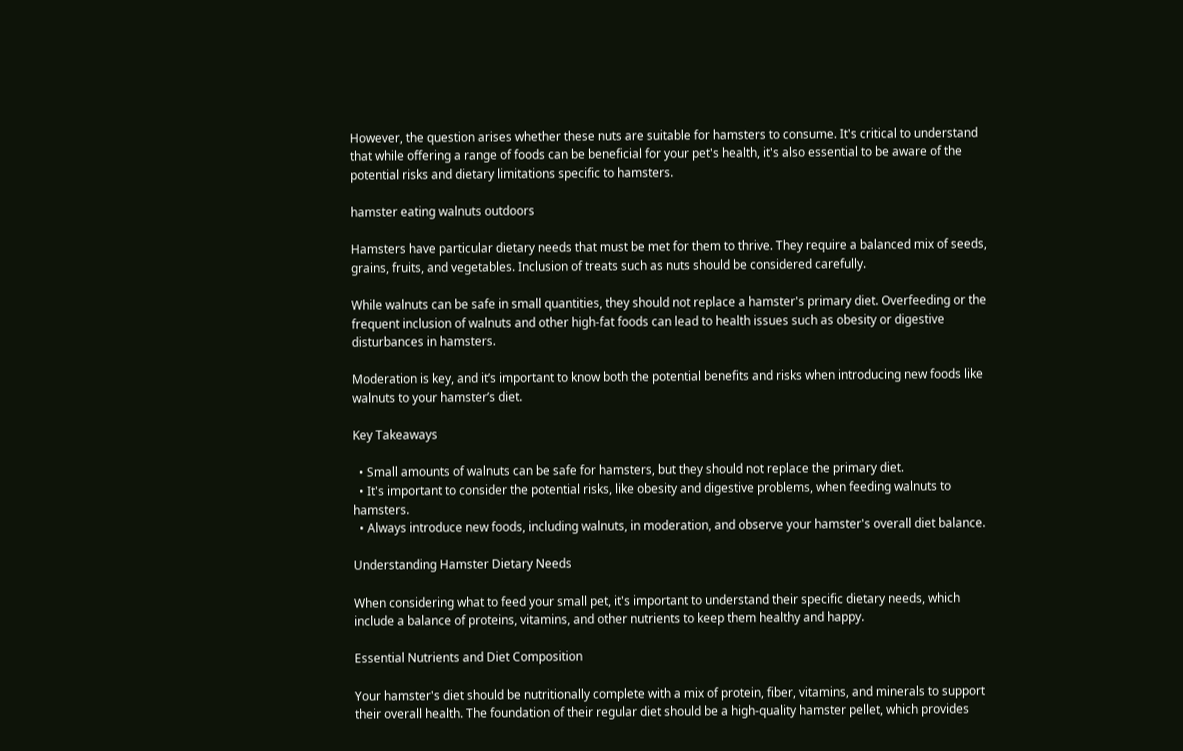However, the question arises whether these nuts are suitable for hamsters to consume. It's critical to understand that while offering a range of foods can be beneficial for your pet's health, it's also essential to be aware of the potential risks and dietary limitations specific to hamsters.

hamster eating walnuts outdoors

Hamsters have particular dietary needs that must be met for them to thrive. They require a balanced mix of seeds, grains, fruits, and vegetables. Inclusion of treats such as nuts should be considered carefully.

While walnuts can be safe in small quantities, they should not replace a hamster's primary diet. Overfeeding or the frequent inclusion of walnuts and other high-fat foods can lead to health issues such as obesity or digestive disturbances in hamsters.

Moderation is key, and it’s important to know both the potential benefits and risks when introducing new foods like walnuts to your hamster’s diet.

Key Takeaways

  • Small amounts of walnuts can be safe for hamsters, but they should not replace the primary diet.
  • It's important to consider the potential risks, like obesity and digestive problems, when feeding walnuts to hamsters.
  • Always introduce new foods, including walnuts, in moderation, and observe your hamster's overall diet balance.

Understanding Hamster Dietary Needs

When considering what to feed your small pet, it's important to understand their specific dietary needs, which include a balance of proteins, vitamins, and other nutrients to keep them healthy and happy.

Essential Nutrients and Diet Composition

Your hamster's diet should be nutritionally complete with a mix of protein, fiber, vitamins, and minerals to support their overall health. The foundation of their regular diet should be a high-quality hamster pellet, which provides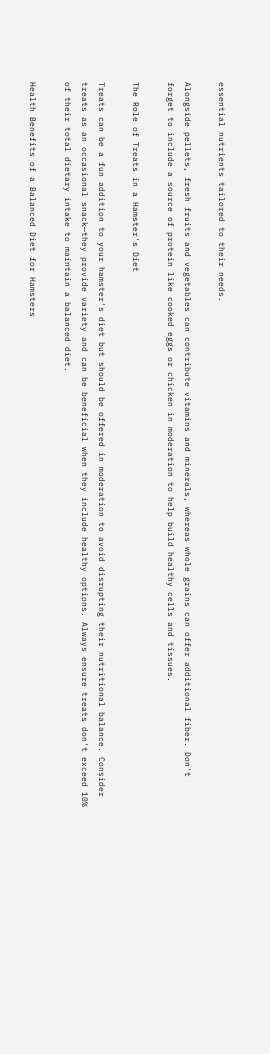essential nutrients tailored to their needs.

Alongside pellets, fresh fruits and vegetables can contribute vitamins and minerals, whereas whole grains can offer additional fiber. Don't forget to include a source of protein like cooked eggs or chicken in moderation to help build healthy cells and tissues.

The Role of Treats in a Hamster's Diet

Treats can be a fun addition to your hamster's diet but should be offered in moderation to avoid disrupting their nutritional balance. Consider treats as an occasional snack—they provide variety and can be beneficial when they include healthy options. Always ensure treats don't exceed 10% of their total dietary intake to maintain a balanced diet.

Health Benefits of a Balanced Diet for Hamsters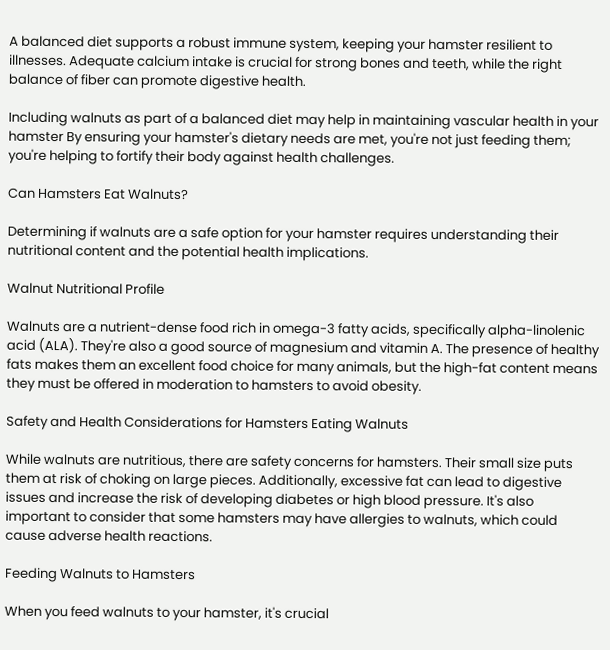A balanced diet supports a robust immune system, keeping your hamster resilient to illnesses. Adequate calcium intake is crucial for strong bones and teeth, while the right balance of fiber can promote digestive health.

Including walnuts as part of a balanced diet may help in maintaining vascular health in your hamster By ensuring your hamster's dietary needs are met, you're not just feeding them; you're helping to fortify their body against health challenges.

Can Hamsters Eat Walnuts?

Determining if walnuts are a safe option for your hamster requires understanding their nutritional content and the potential health implications.

Walnut Nutritional Profile

Walnuts are a nutrient-dense food rich in omega-3 fatty acids, specifically alpha-linolenic acid (ALA). They're also a good source of magnesium and vitamin A. The presence of healthy fats makes them an excellent food choice for many animals, but the high-fat content means they must be offered in moderation to hamsters to avoid obesity.

Safety and Health Considerations for Hamsters Eating Walnuts

While walnuts are nutritious, there are safety concerns for hamsters. Their small size puts them at risk of choking on large pieces. Additionally, excessive fat can lead to digestive issues and increase the risk of developing diabetes or high blood pressure. It's also important to consider that some hamsters may have allergies to walnuts, which could cause adverse health reactions.

Feeding Walnuts to Hamsters

When you feed walnuts to your hamster, it's crucial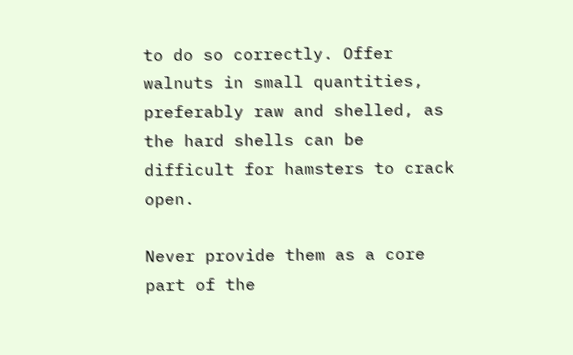to do so correctly. Offer walnuts in small quantities, preferably raw and shelled, as the hard shells can be difficult for hamsters to crack open.

Never provide them as a core part of the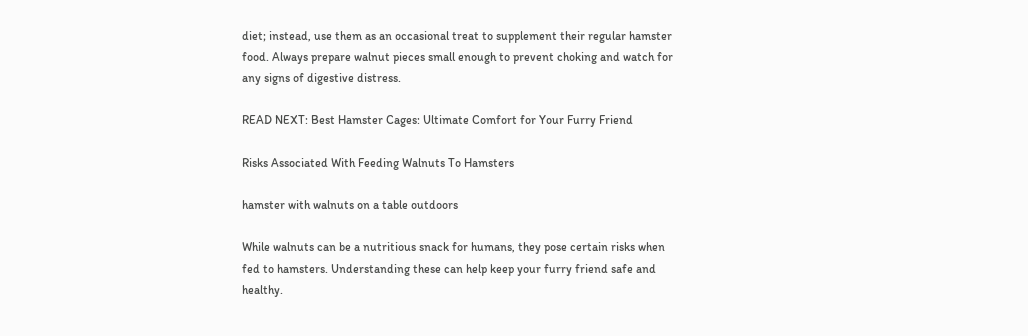diet; instead, use them as an occasional treat to supplement their regular hamster food. Always prepare walnut pieces small enough to prevent choking and watch for any signs of digestive distress.

READ NEXT: Best Hamster Cages: Ultimate Comfort for Your Furry Friend

Risks Associated With Feeding Walnuts To Hamsters

hamster with walnuts on a table outdoors

While walnuts can be a nutritious snack for humans, they pose certain risks when fed to hamsters. Understanding these can help keep your furry friend safe and healthy.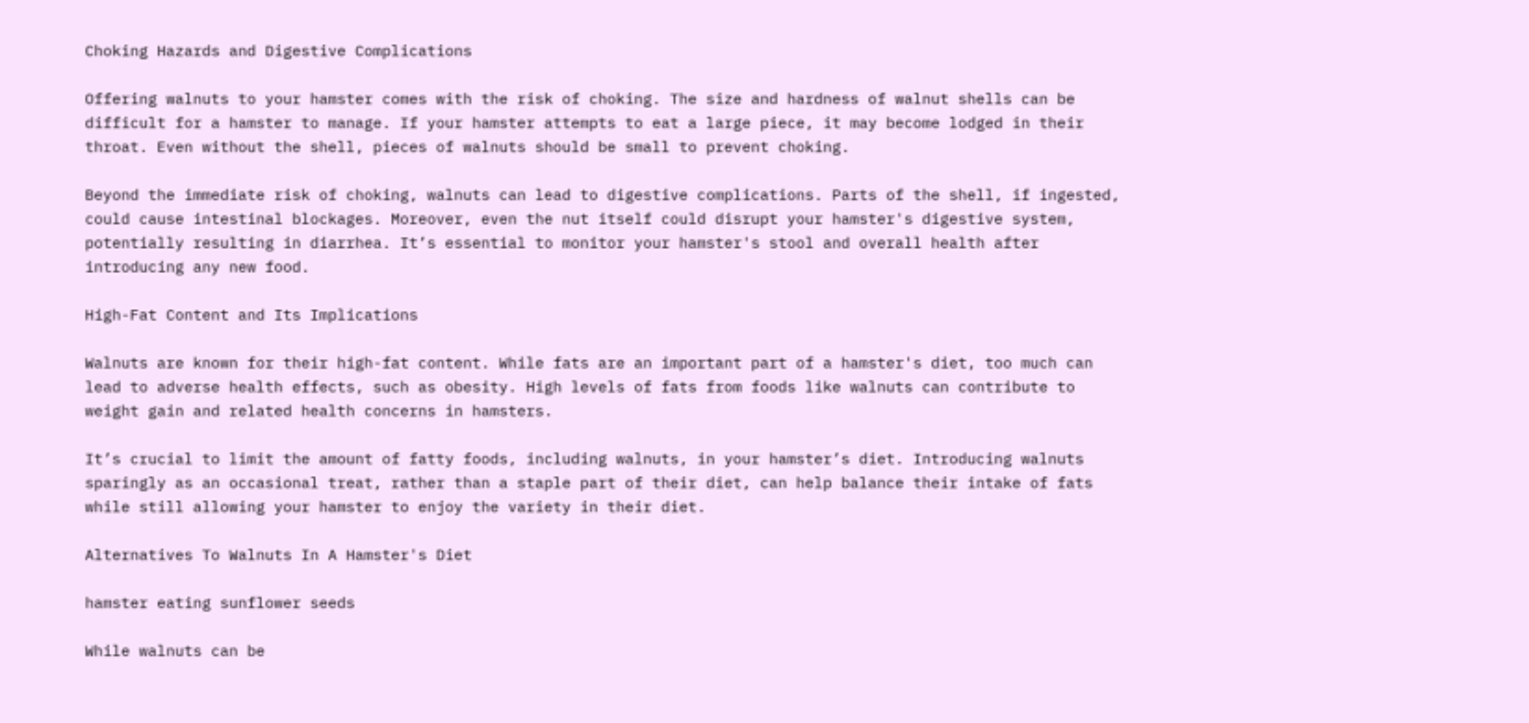Choking Hazards and Digestive Complications

Offering walnuts to your hamster comes with the risk of choking. The size and hardness of walnut shells can be difficult for a hamster to manage. If your hamster attempts to eat a large piece, it may become lodged in their throat. Even without the shell, pieces of walnuts should be small to prevent choking.

Beyond the immediate risk of choking, walnuts can lead to digestive complications. Parts of the shell, if ingested, could cause intestinal blockages. Moreover, even the nut itself could disrupt your hamster's digestive system, potentially resulting in diarrhea. It’s essential to monitor your hamster's stool and overall health after introducing any new food.

High-Fat Content and Its Implications

Walnuts are known for their high-fat content. While fats are an important part of a hamster's diet, too much can lead to adverse health effects, such as obesity. High levels of fats from foods like walnuts can contribute to weight gain and related health concerns in hamsters.

It’s crucial to limit the amount of fatty foods, including walnuts, in your hamster’s diet. Introducing walnuts sparingly as an occasional treat, rather than a staple part of their diet, can help balance their intake of fats while still allowing your hamster to enjoy the variety in their diet.

Alternatives To Walnuts In A Hamster's Diet

hamster eating sunflower seeds

While walnuts can be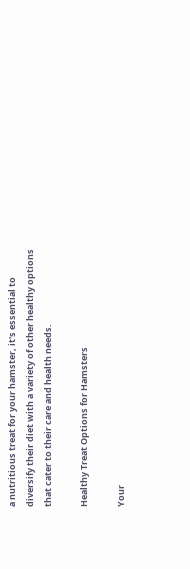a nutritious treat for your hamster, it's essential to diversify their diet with a variety of other healthy options that cater to their care and health needs.

Healthy Treat Options for Hamsters

Your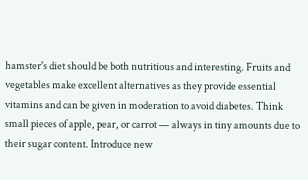hamster's diet should be both nutritious and interesting. Fruits and vegetables make excellent alternatives as they provide essential vitamins and can be given in moderation to avoid diabetes. Think small pieces of apple, pear, or carrot — always in tiny amounts due to their sugar content. Introduce new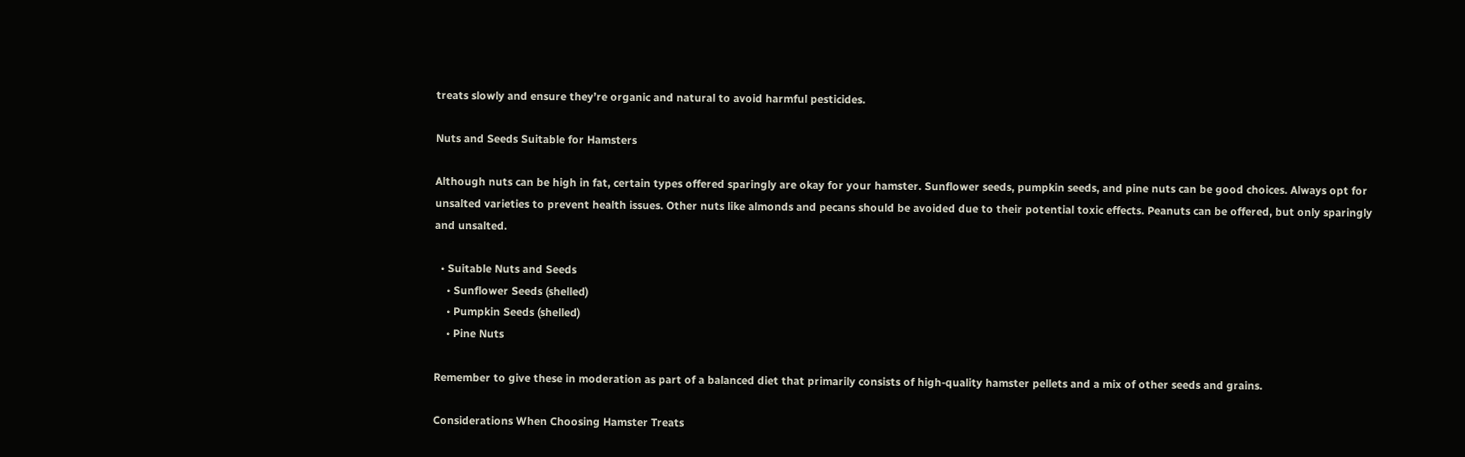treats slowly and ensure they’re organic and natural to avoid harmful pesticides.

Nuts and Seeds Suitable for Hamsters

Although nuts can be high in fat, certain types offered sparingly are okay for your hamster. Sunflower seeds, pumpkin seeds, and pine nuts can be good choices. Always opt for unsalted varieties to prevent health issues. Other nuts like almonds and pecans should be avoided due to their potential toxic effects. Peanuts can be offered, but only sparingly and unsalted.

  • Suitable Nuts and Seeds
    • Sunflower Seeds (shelled)
    • Pumpkin Seeds (shelled)
    • Pine Nuts

Remember to give these in moderation as part of a balanced diet that primarily consists of high-quality hamster pellets and a mix of other seeds and grains.

Considerations When Choosing Hamster Treats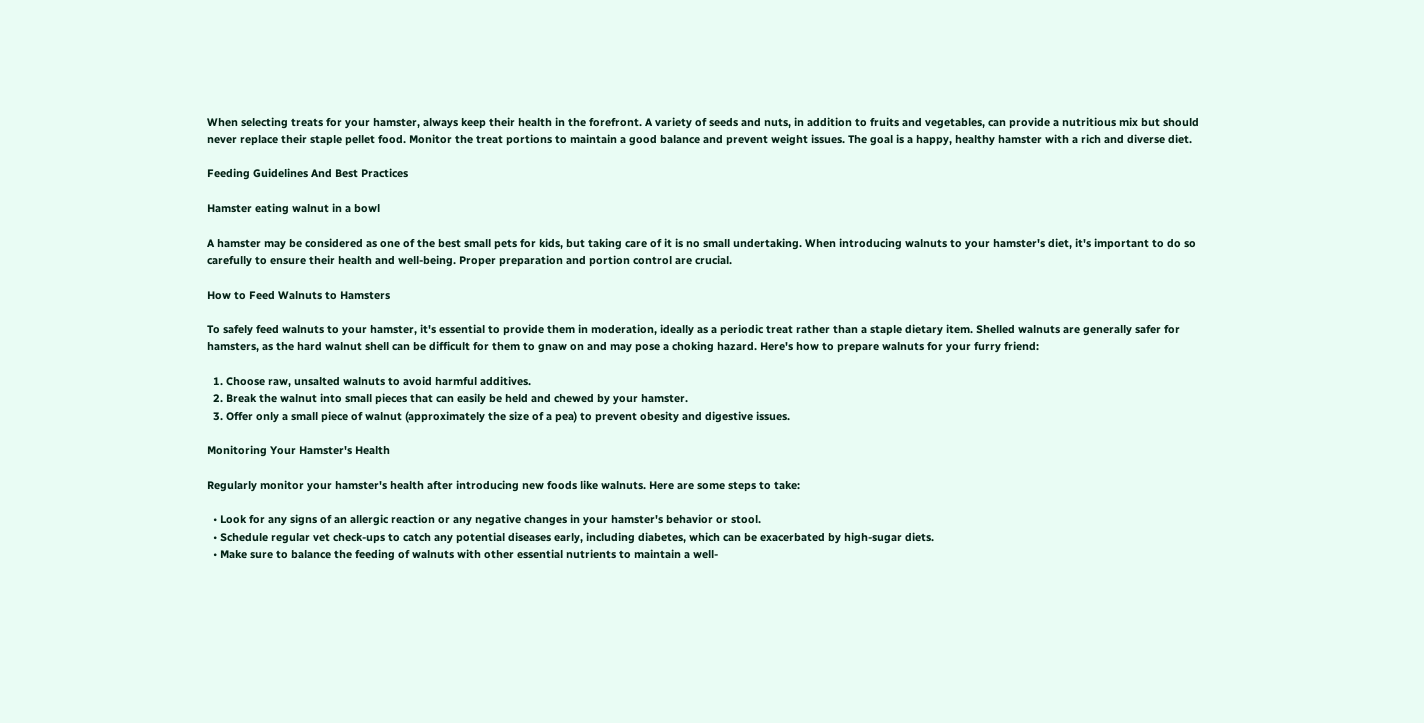When selecting treats for your hamster, always keep their health in the forefront. A variety of seeds and nuts, in addition to fruits and vegetables, can provide a nutritious mix but should never replace their staple pellet food. Monitor the treat portions to maintain a good balance and prevent weight issues. The goal is a happy, healthy hamster with a rich and diverse diet.

Feeding Guidelines And Best Practices

Hamster eating walnut in a bowl

A hamster may be considered as one of the best small pets for kids, but taking care of it is no small undertaking. When introducing walnuts to your hamster's diet, it's important to do so carefully to ensure their health and well-being. Proper preparation and portion control are crucial.

How to Feed Walnuts to Hamsters

To safely feed walnuts to your hamster, it's essential to provide them in moderation, ideally as a periodic treat rather than a staple dietary item. Shelled walnuts are generally safer for hamsters, as the hard walnut shell can be difficult for them to gnaw on and may pose a choking hazard. Here's how to prepare walnuts for your furry friend:

  1. Choose raw, unsalted walnuts to avoid harmful additives.
  2. Break the walnut into small pieces that can easily be held and chewed by your hamster.
  3. Offer only a small piece of walnut (approximately the size of a pea) to prevent obesity and digestive issues.

Monitoring Your Hamster's Health

Regularly monitor your hamster's health after introducing new foods like walnuts. Here are some steps to take:

  • Look for any signs of an allergic reaction or any negative changes in your hamster's behavior or stool.
  • Schedule regular vet check-ups to catch any potential diseases early, including diabetes, which can be exacerbated by high-sugar diets.
  • Make sure to balance the feeding of walnuts with other essential nutrients to maintain a well-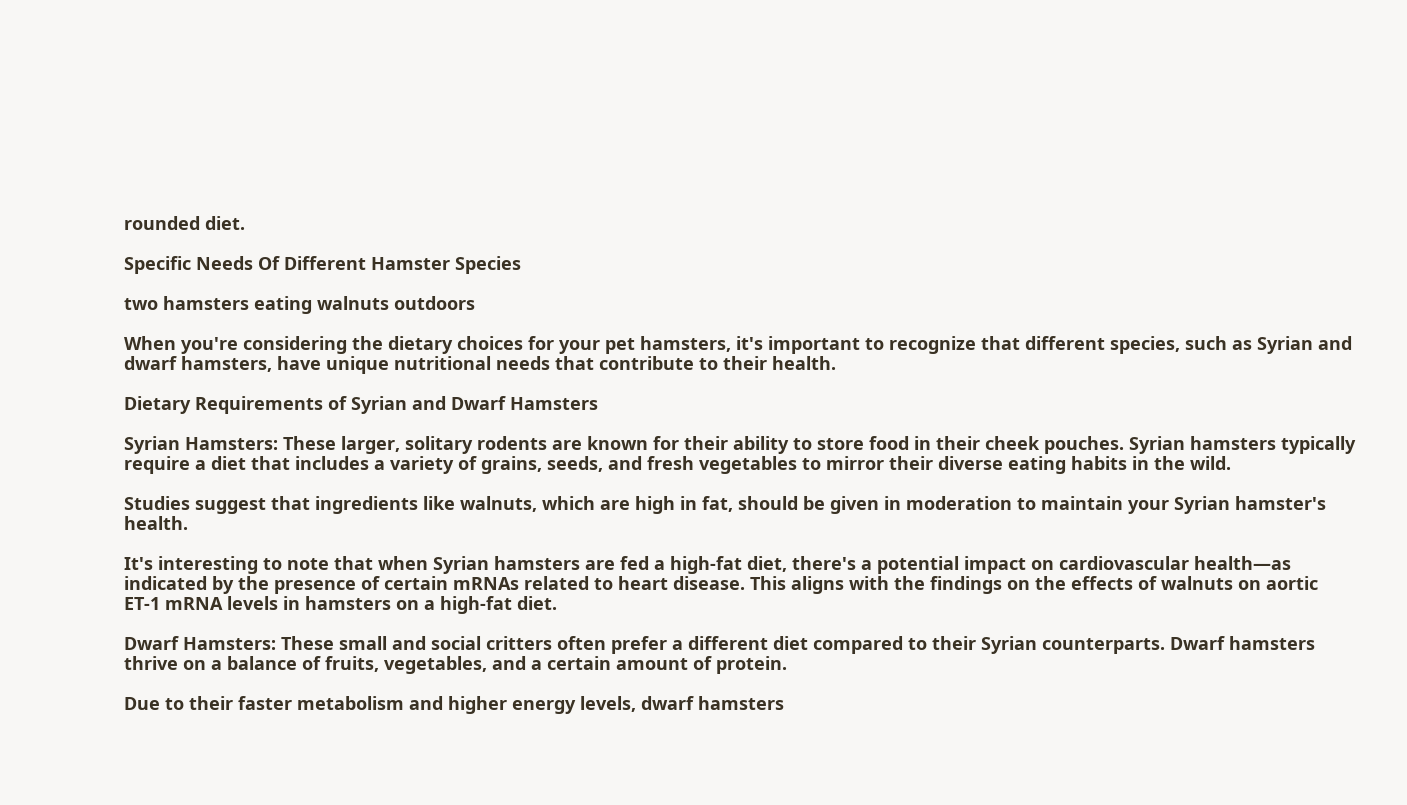rounded diet.

Specific Needs Of Different Hamster Species

two hamsters eating walnuts outdoors

When you're considering the dietary choices for your pet hamsters, it's important to recognize that different species, such as Syrian and dwarf hamsters, have unique nutritional needs that contribute to their health.

Dietary Requirements of Syrian and Dwarf Hamsters

Syrian Hamsters: These larger, solitary rodents are known for their ability to store food in their cheek pouches. Syrian hamsters typically require a diet that includes a variety of grains, seeds, and fresh vegetables to mirror their diverse eating habits in the wild.

Studies suggest that ingredients like walnuts, which are high in fat, should be given in moderation to maintain your Syrian hamster's health.

It's interesting to note that when Syrian hamsters are fed a high-fat diet, there's a potential impact on cardiovascular health—as indicated by the presence of certain mRNAs related to heart disease. This aligns with the findings on the effects of walnuts on aortic ET-1 mRNA levels in hamsters on a high-fat diet.

Dwarf Hamsters: These small and social critters often prefer a different diet compared to their Syrian counterparts. Dwarf hamsters thrive on a balance of fruits, vegetables, and a certain amount of protein.

Due to their faster metabolism and higher energy levels, dwarf hamsters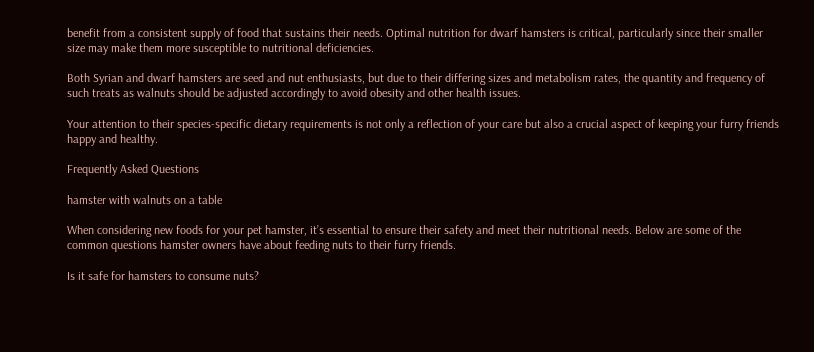benefit from a consistent supply of food that sustains their needs. Optimal nutrition for dwarf hamsters is critical, particularly since their smaller size may make them more susceptible to nutritional deficiencies.

Both Syrian and dwarf hamsters are seed and nut enthusiasts, but due to their differing sizes and metabolism rates, the quantity and frequency of such treats as walnuts should be adjusted accordingly to avoid obesity and other health issues.

Your attention to their species-specific dietary requirements is not only a reflection of your care but also a crucial aspect of keeping your furry friends happy and healthy.

Frequently Asked Questions

hamster with walnuts on a table

When considering new foods for your pet hamster, it’s essential to ensure their safety and meet their nutritional needs. Below are some of the common questions hamster owners have about feeding nuts to their furry friends.

Is it safe for hamsters to consume nuts?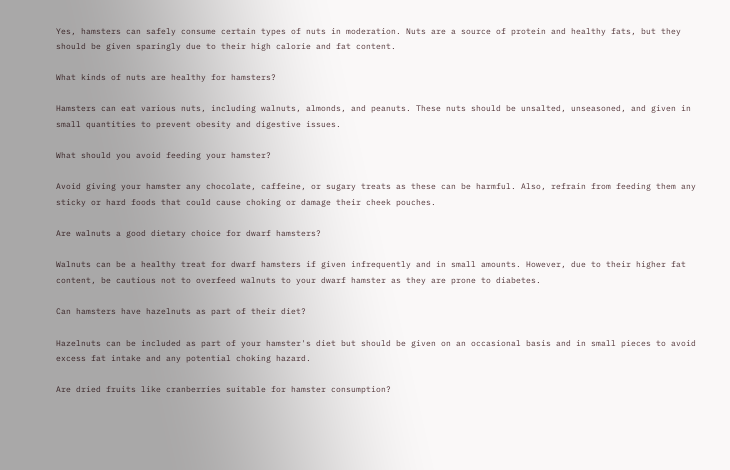Yes, hamsters can safely consume certain types of nuts in moderation. Nuts are a source of protein and healthy fats, but they should be given sparingly due to their high calorie and fat content.

What kinds of nuts are healthy for hamsters?

Hamsters can eat various nuts, including walnuts, almonds, and peanuts. These nuts should be unsalted, unseasoned, and given in small quantities to prevent obesity and digestive issues.

What should you avoid feeding your hamster?

Avoid giving your hamster any chocolate, caffeine, or sugary treats as these can be harmful. Also, refrain from feeding them any sticky or hard foods that could cause choking or damage their cheek pouches.

Are walnuts a good dietary choice for dwarf hamsters?

Walnuts can be a healthy treat for dwarf hamsters if given infrequently and in small amounts. However, due to their higher fat content, be cautious not to overfeed walnuts to your dwarf hamster as they are prone to diabetes.

Can hamsters have hazelnuts as part of their diet?

Hazelnuts can be included as part of your hamster's diet but should be given on an occasional basis and in small pieces to avoid excess fat intake and any potential choking hazard.

Are dried fruits like cranberries suitable for hamster consumption?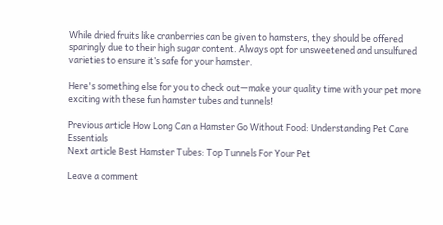While dried fruits like cranberries can be given to hamsters, they should be offered sparingly due to their high sugar content. Always opt for unsweetened and unsulfured varieties to ensure it’s safe for your hamster.

Here's something else for you to check out—make your quality time with your pet more exciting with these fun hamster tubes and tunnels!

Previous article How Long Can a Hamster Go Without Food: Understanding Pet Care Essentials
Next article Best Hamster Tubes: Top Tunnels For Your Pet

Leave a comment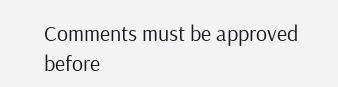Comments must be approved before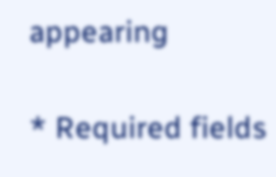appearing

* Required fields